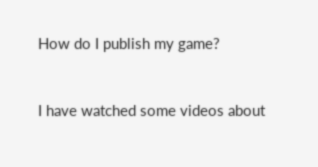How do I publish my game?


I have watched some videos about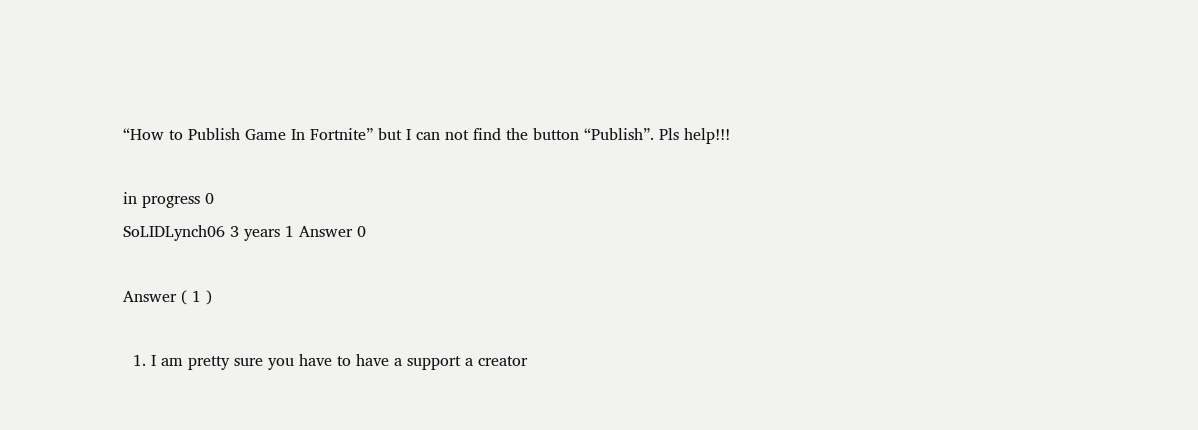“How to Publish Game In Fortnite” but I can not find the button “Publish”. Pls help!!!

in progress 0
SoLIDLynch06 3 years 1 Answer 0

Answer ( 1 )

  1. I am pretty sure you have to have a support a creator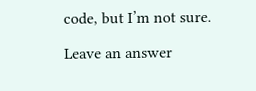code, but I’m not sure.

Leave an answer